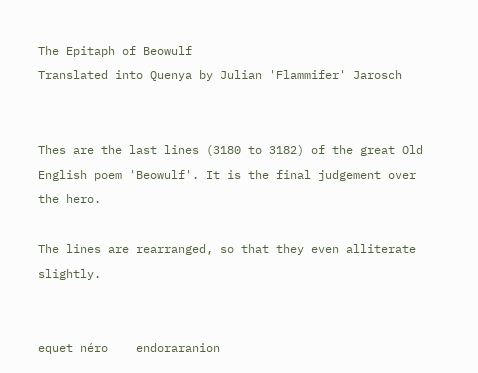The Epitaph of Beowulf
Translated into Quenya by Julian 'Flammifer' Jarosch


Thes are the last lines (3180 to 3182) of the great Old English poem 'Beowulf'. It is the final judgement over the hero.

The lines are rearranged, so that they even alliterate slightly.


equet néro    endoraranion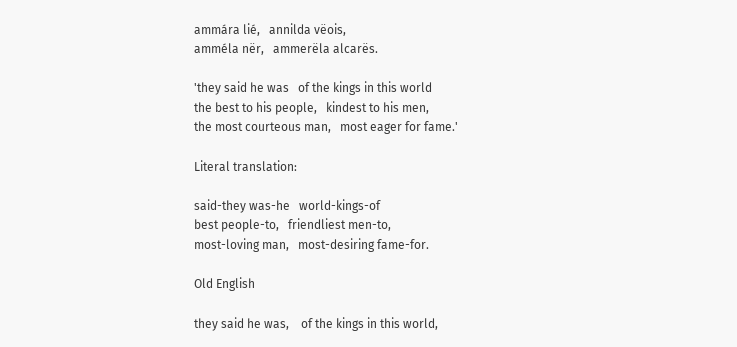ammára lié,   annilda vëois,
amméla nër,   ammerëla alcarës.

'they said he was   of the kings in this world
the best to his people,   kindest to his men,
the most courteous man,   most eager for fame.'

Literal translation:

said-they was-he   world-kings-of
best people-to,   friendliest men-to,
most-loving man,   most-desiring fame-for.

Old English

they said he was,    of the kings in this world,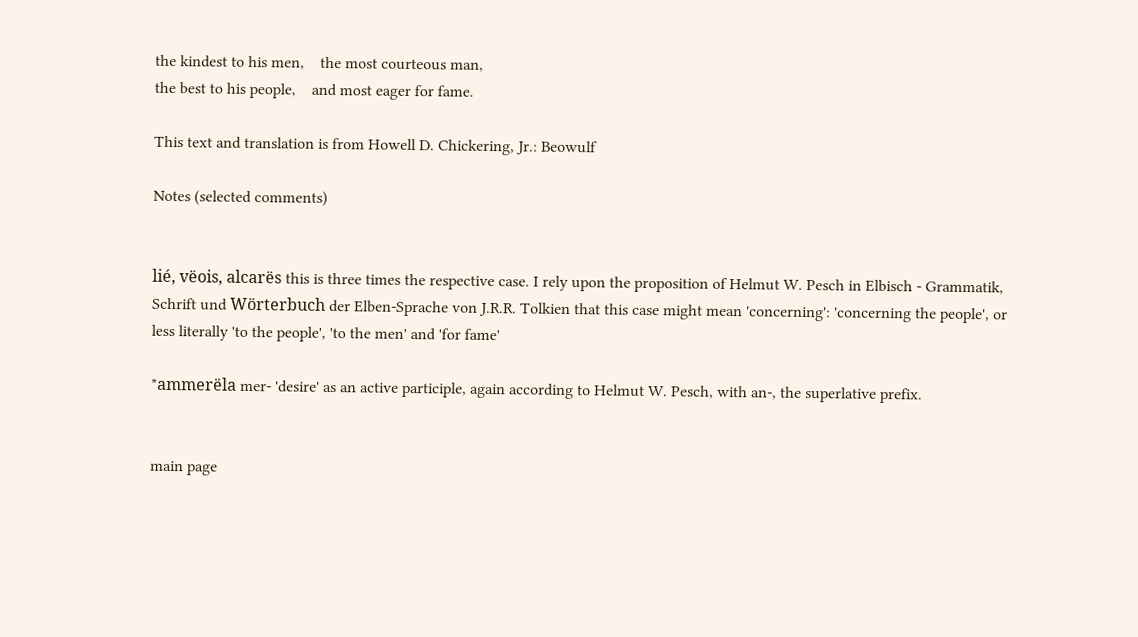the kindest to his men,    the most courteous man,
the best to his people,    and most eager for fame.

This text and translation is from Howell D. Chickering, Jr.: Beowulf

Notes (selected comments)


lié, vëois, alcarës this is three times the respective case. I rely upon the proposition of Helmut W. Pesch in Elbisch - Grammatik, Schrift und Wörterbuch der Elben-Sprache von J.R.R. Tolkien that this case might mean 'concerning': 'concerning the people', or less literally 'to the people', 'to the men' and 'for fame'

*ammerëla mer- 'desire' as an active participle, again according to Helmut W. Pesch, with an-, the superlative prefix.


main page